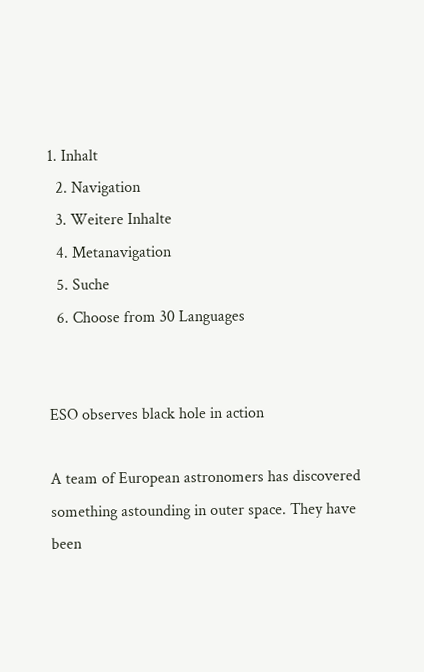1. Inhalt
  2. Navigation
  3. Weitere Inhalte
  4. Metanavigation
  5. Suche
  6. Choose from 30 Languages


ESO observes black hole in action

A team of European astronomers has discovered something astounding in outer space. They have been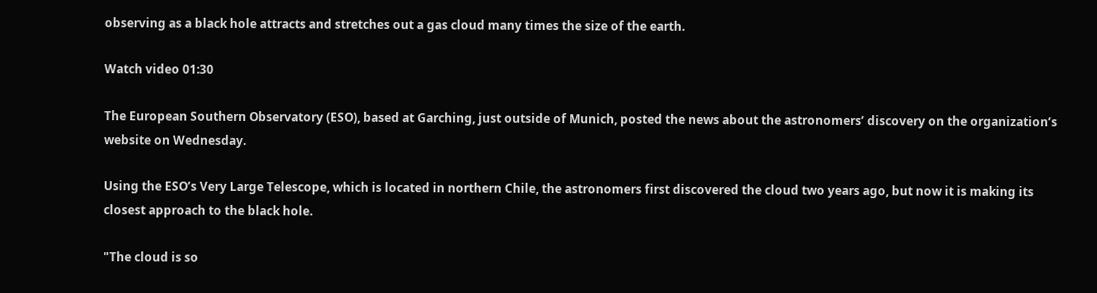observing as a black hole attracts and stretches out a gas cloud many times the size of the earth.

Watch video 01:30

The European Southern Observatory (ESO), based at Garching, just outside of Munich, posted the news about the astronomers’ discovery on the organization’s website on Wednesday.

Using the ESO’s Very Large Telescope, which is located in northern Chile, the astronomers first discovered the cloud two years ago, but now it is making its closest approach to the black hole.

"The cloud is so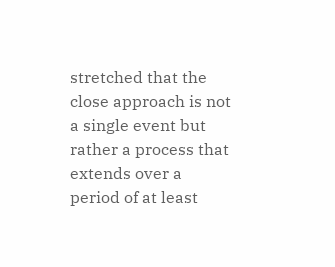stretched that the close approach is not a single event but rather a process that extends over a period of at least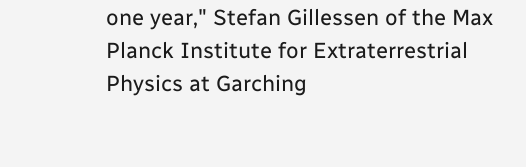one year," Stefan Gillessen of the Max Planck Institute for Extraterrestrial Physics at Garching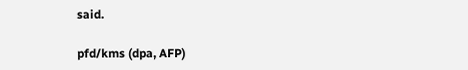said.

pfd/kms (dpa, AFP)